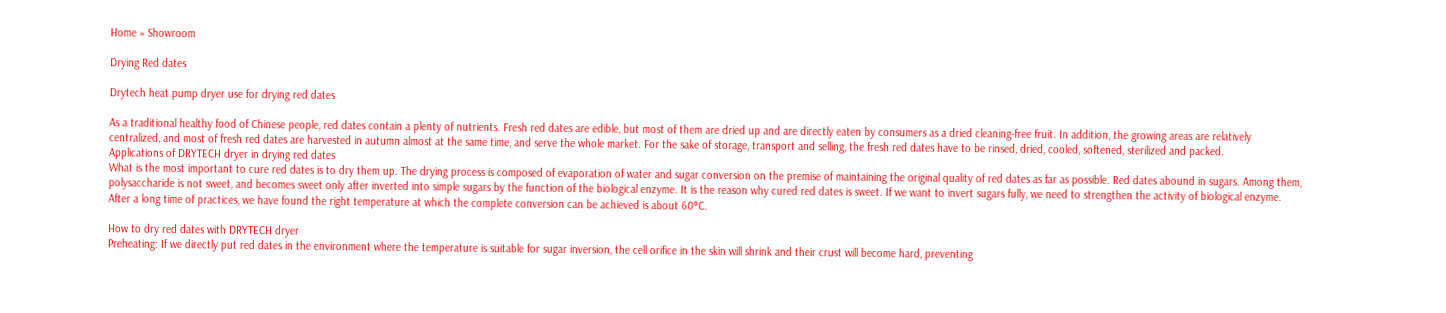Home » Showroom

Drying Red dates

Drytech heat pump dryer use for drying red dates

As a traditional healthy food of Chinese people, red dates contain a plenty of nutrients. Fresh red dates are edible, but most of them are dried up and are directly eaten by consumers as a dried cleaning-free fruit. In addition, the growing areas are relatively centralized, and most of fresh red dates are harvested in autumn almost at the same time, and serve the whole market. For the sake of storage, transport and selling, the fresh red dates have to be rinsed, dried, cooled, softened, sterilized and packed.
Applications of DRYTECH dryer in drying red dates
What is the most important to cure red dates is to dry them up. The drying process is composed of evaporation of water and sugar conversion on the premise of maintaining the original quality of red dates as far as possible. Red dates abound in sugars. Among them, polysaccharide is not sweet, and becomes sweet only after inverted into simple sugars by the function of the biological enzyme. It is the reason why cured red dates is sweet. If we want to invert sugars fully, we need to strengthen the activity of biological enzyme. After a long time of practices, we have found the right temperature at which the complete conversion can be achieved is about 60°C.

How to dry red dates with DRYTECH dryer
Preheating: If we directly put red dates in the environment where the temperature is suitable for sugar inversion, the cell orifice in the skin will shrink and their crust will become hard, preventing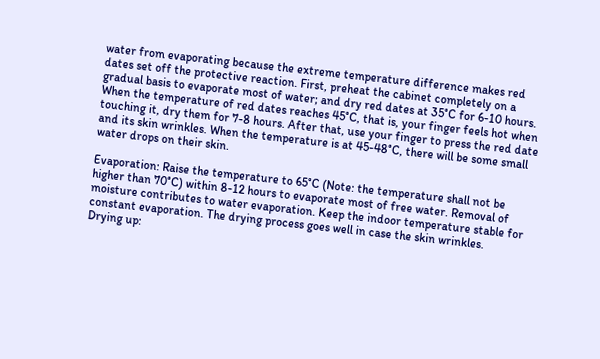water from evaporating because the extreme temperature difference makes red dates set off the protective reaction. First, preheat the cabinet completely on a gradual basis to evaporate most of water; and dry red dates at 35°C for 6-10 hours. When the temperature of red dates reaches 45°C, that is, your finger feels hot when touching it, dry them for 7-8 hours. After that, use your finger to press the red date and its skin wrinkles. When the temperature is at 45-48°C, there will be some small water drops on their skin.

Evaporation: Raise the temperature to 65°C (Note: the temperature shall not be higher than 70°C) within 8-12 hours to evaporate most of free water. Removal of moisture contributes to water evaporation. Keep the indoor temperature stable for constant evaporation. The drying process goes well in case the skin wrinkles.
Drying up: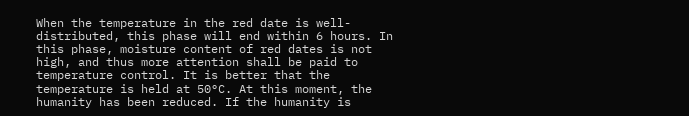When the temperature in the red date is well-distributed, this phase will end within 6 hours. In this phase, moisture content of red dates is not high, and thus more attention shall be paid to temperature control. It is better that the temperature is held at 50°C. At this moment, the humanity has been reduced. If the humanity is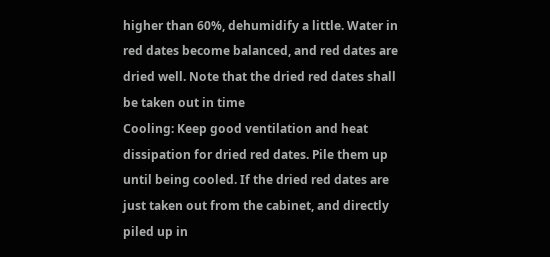higher than 60%, dehumidify a little. Water in red dates become balanced, and red dates are dried well. Note that the dried red dates shall be taken out in time
Cooling: Keep good ventilation and heat dissipation for dried red dates. Pile them up until being cooled. If the dried red dates are just taken out from the cabinet, and directly piled up in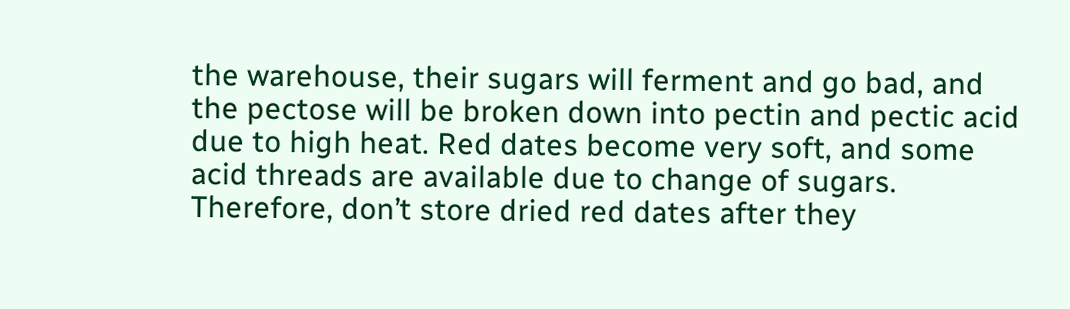the warehouse, their sugars will ferment and go bad, and the pectose will be broken down into pectin and pectic acid due to high heat. Red dates become very soft, and some acid threads are available due to change of sugars. Therefore, don’t store dried red dates after they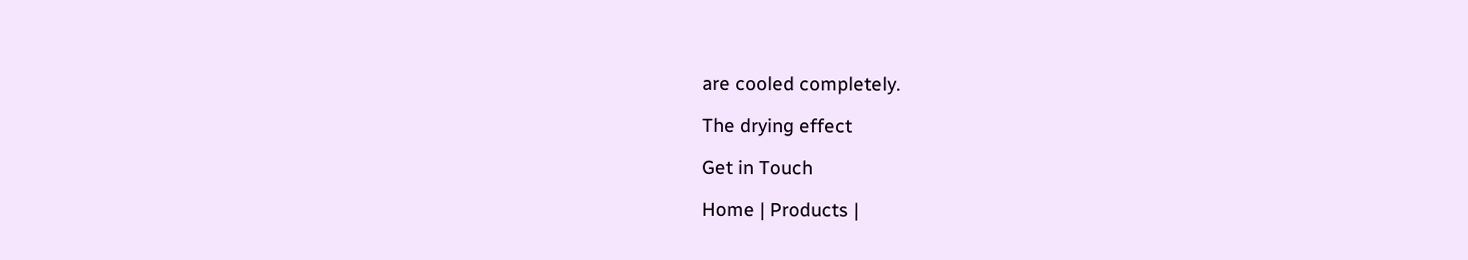are cooled completely.

The drying effect

Get in Touch

Home | Products |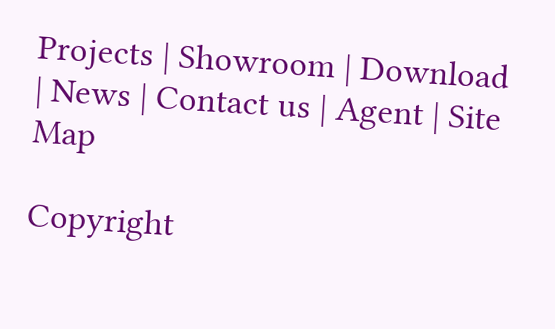Projects | Showroom | Download | News | Contact us | Agent | Site Map

Copyright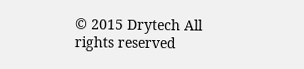© 2015 Drytech All rights reserved